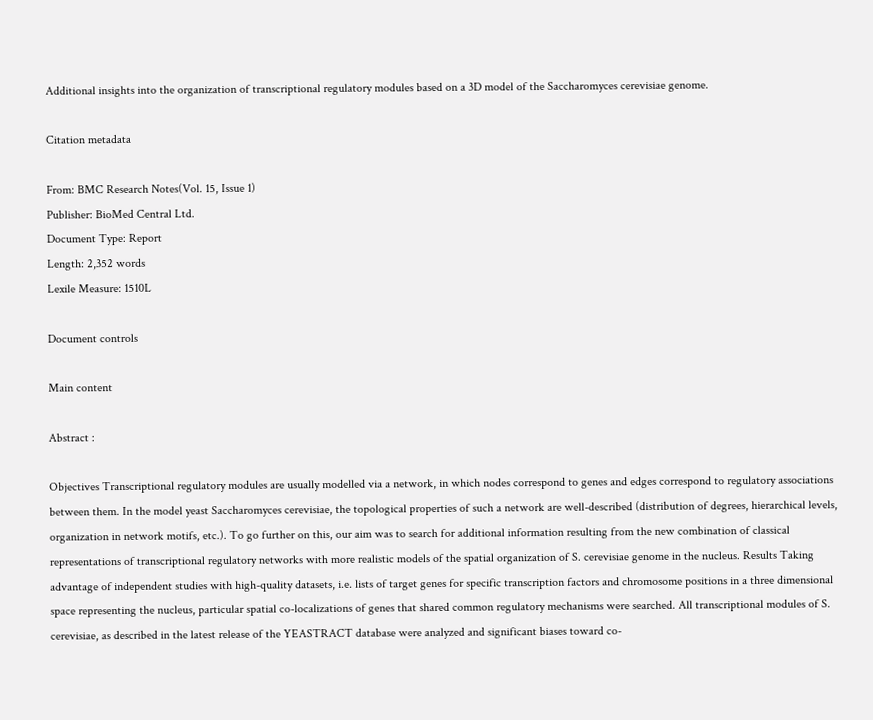Additional insights into the organization of transcriptional regulatory modules based on a 3D model of the Saccharomyces cerevisiae genome.

Citation metadata

From: BMC Research Notes(Vol. 15, Issue 1)
Publisher: BioMed Central Ltd.
Document Type: Report
Length: 2,352 words
Lexile Measure: 1510L

Document controls

Main content

Abstract :

Objectives Transcriptional regulatory modules are usually modelled via a network, in which nodes correspond to genes and edges correspond to regulatory associations between them. In the model yeast Saccharomyces cerevisiae, the topological properties of such a network are well-described (distribution of degrees, hierarchical levels, organization in network motifs, etc.). To go further on this, our aim was to search for additional information resulting from the new combination of classical representations of transcriptional regulatory networks with more realistic models of the spatial organization of S. cerevisiae genome in the nucleus. Results Taking advantage of independent studies with high-quality datasets, i.e. lists of target genes for specific transcription factors and chromosome positions in a three dimensional space representing the nucleus, particular spatial co-localizations of genes that shared common regulatory mechanisms were searched. All transcriptional modules of S. cerevisiae, as described in the latest release of the YEASTRACT database were analyzed and significant biases toward co-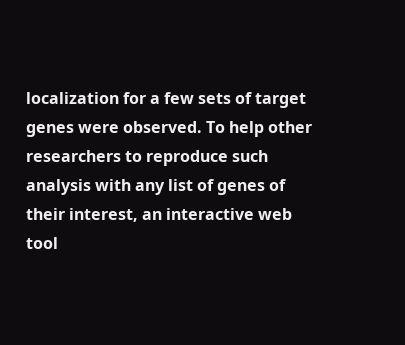localization for a few sets of target genes were observed. To help other researchers to reproduce such analysis with any list of genes of their interest, an interactive web tool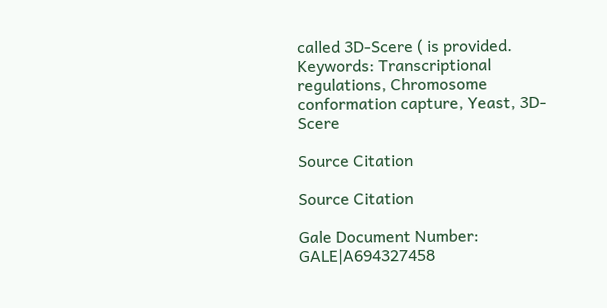called 3D-Scere ( is provided. Keywords: Transcriptional regulations, Chromosome conformation capture, Yeast, 3D-Scere

Source Citation

Source Citation

Gale Document Number: GALE|A694327458